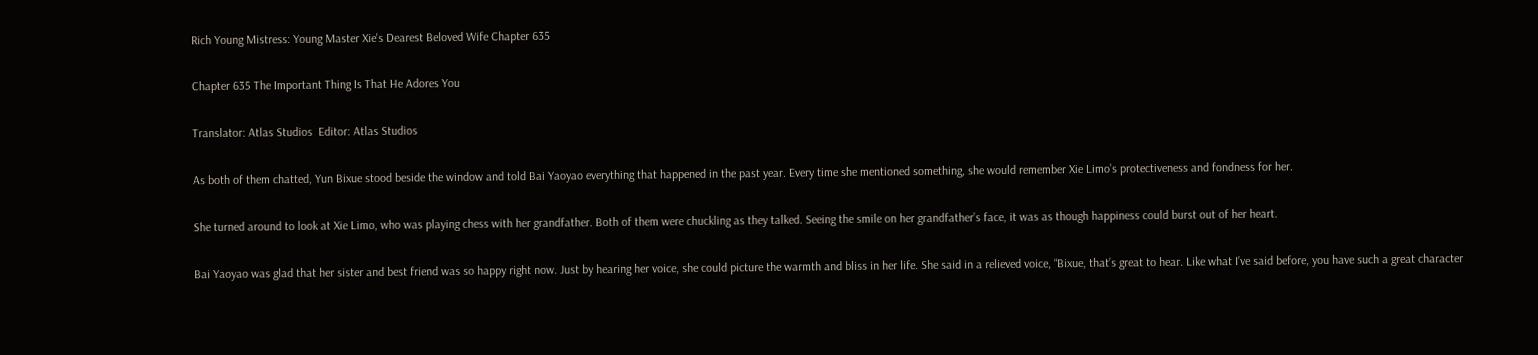Rich Young Mistress: Young Master Xie's Dearest Beloved Wife Chapter 635

Chapter 635 The Important Thing Is That He Adores You

Translator: Atlas Studios  Editor: Atlas Studios

As both of them chatted, Yun Bixue stood beside the window and told Bai Yaoyao everything that happened in the past year. Every time she mentioned something, she would remember Xie Limo’s protectiveness and fondness for her.

She turned around to look at Xie Limo, who was playing chess with her grandfather. Both of them were chuckling as they talked. Seeing the smile on her grandfather’s face, it was as though happiness could burst out of her heart.

Bai Yaoyao was glad that her sister and best friend was so happy right now. Just by hearing her voice, she could picture the warmth and bliss in her life. She said in a relieved voice, “Bixue, that’s great to hear. Like what I’ve said before, you have such a great character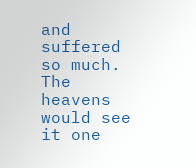and suffered so much. The heavens would see it one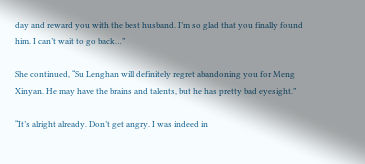day and reward you with the best husband. I’m so glad that you finally found him. I can’t wait to go back…”

She continued, “Su Lenghan will definitely regret abandoning you for Meng Xinyan. He may have the brains and talents, but he has pretty bad eyesight.”

“It’s alright already. Don’t get angry. I was indeed in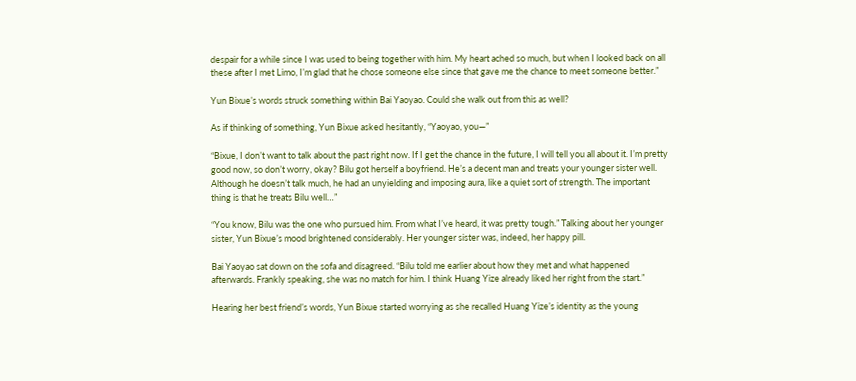despair for a while since I was used to being together with him. My heart ached so much, but when I looked back on all these after I met Limo, I’m glad that he chose someone else since that gave me the chance to meet someone better.”

Yun Bixue’s words struck something within Bai Yaoyao. Could she walk out from this as well?

As if thinking of something, Yun Bixue asked hesitantly, “Yaoyao, you—”

“Bixue, I don’t want to talk about the past right now. If I get the chance in the future, I will tell you all about it. I’m pretty good now, so don’t worry, okay? Bilu got herself a boyfriend. He’s a decent man and treats your younger sister well. Although he doesn’t talk much, he had an unyielding and imposing aura, like a quiet sort of strength. The important thing is that he treats Bilu well…”

“You know, Bilu was the one who pursued him. From what I’ve heard, it was pretty tough.” Talking about her younger sister, Yun Bixue’s mood brightened considerably. Her younger sister was, indeed, her happy pill.

Bai Yaoyao sat down on the sofa and disagreed. “Bilu told me earlier about how they met and what happened afterwards. Frankly speaking, she was no match for him. I think Huang Yize already liked her right from the start.”

Hearing her best friend’s words, Yun Bixue started worrying as she recalled Huang Yize’s identity as the young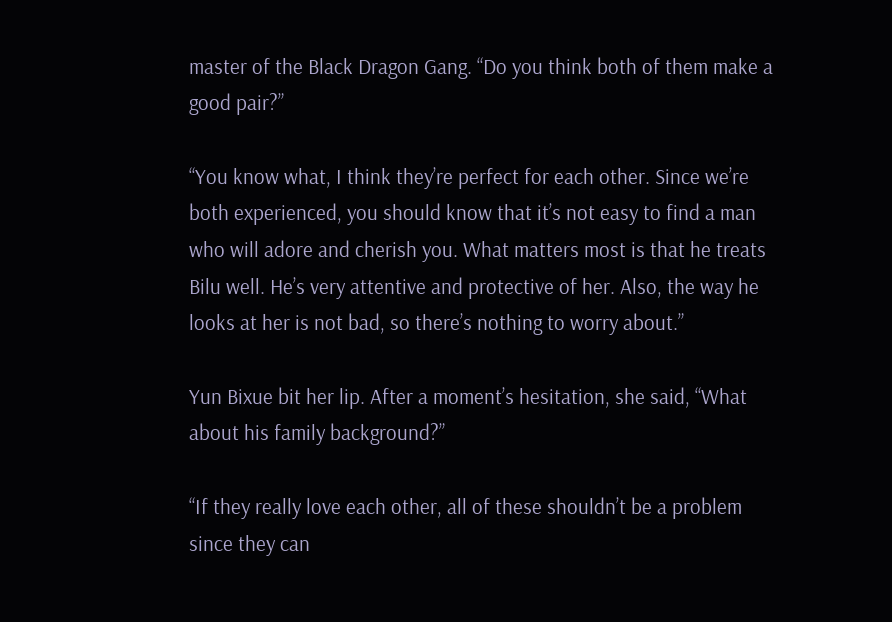master of the Black Dragon Gang. “Do you think both of them make a good pair?”

“You know what, I think they’re perfect for each other. Since we’re both experienced, you should know that it’s not easy to find a man who will adore and cherish you. What matters most is that he treats Bilu well. He’s very attentive and protective of her. Also, the way he looks at her is not bad, so there’s nothing to worry about.”

Yun Bixue bit her lip. After a moment’s hesitation, she said, “What about his family background?”

“If they really love each other, all of these shouldn’t be a problem since they can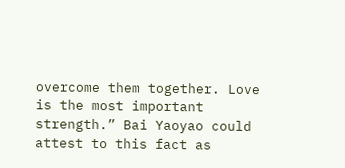overcome them together. Love is the most important strength.” Bai Yaoyao could attest to this fact as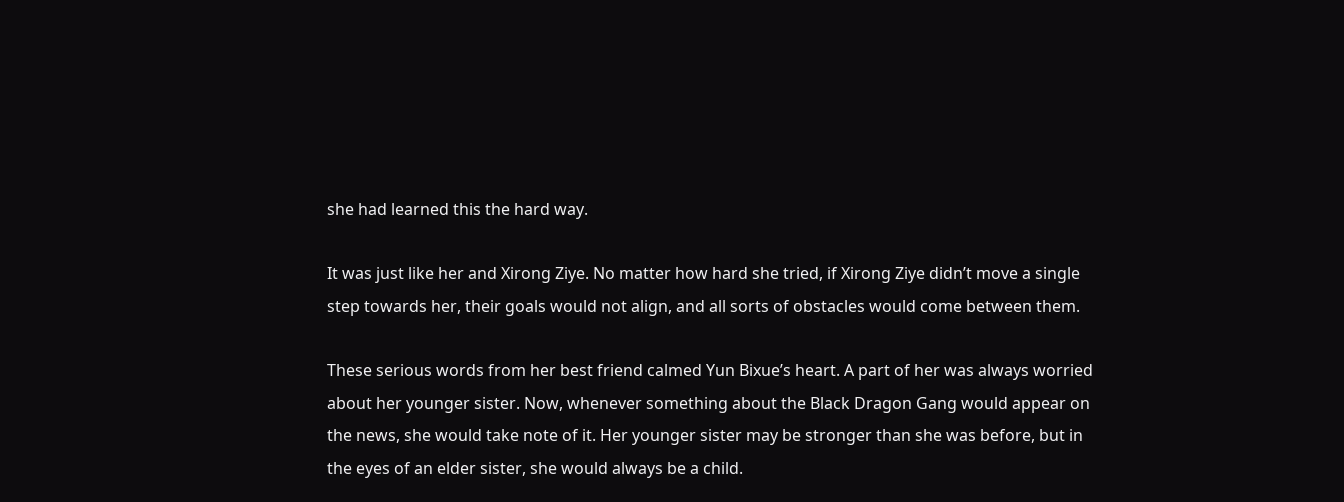she had learned this the hard way.

It was just like her and Xirong Ziye. No matter how hard she tried, if Xirong Ziye didn’t move a single step towards her, their goals would not align, and all sorts of obstacles would come between them.

These serious words from her best friend calmed Yun Bixue’s heart. A part of her was always worried about her younger sister. Now, whenever something about the Black Dragon Gang would appear on the news, she would take note of it. Her younger sister may be stronger than she was before, but in the eyes of an elder sister, she would always be a child.